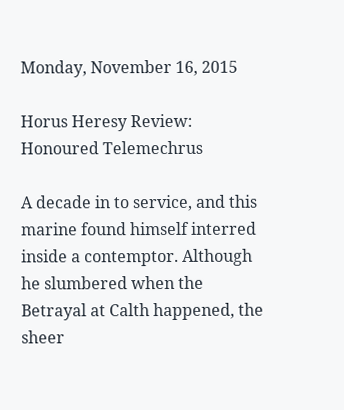Monday, November 16, 2015

Horus Heresy Review: Honoured Telemechrus

A decade in to service, and this marine found himself interred inside a contemptor. Although he slumbered when the Betrayal at Calth happened, the sheer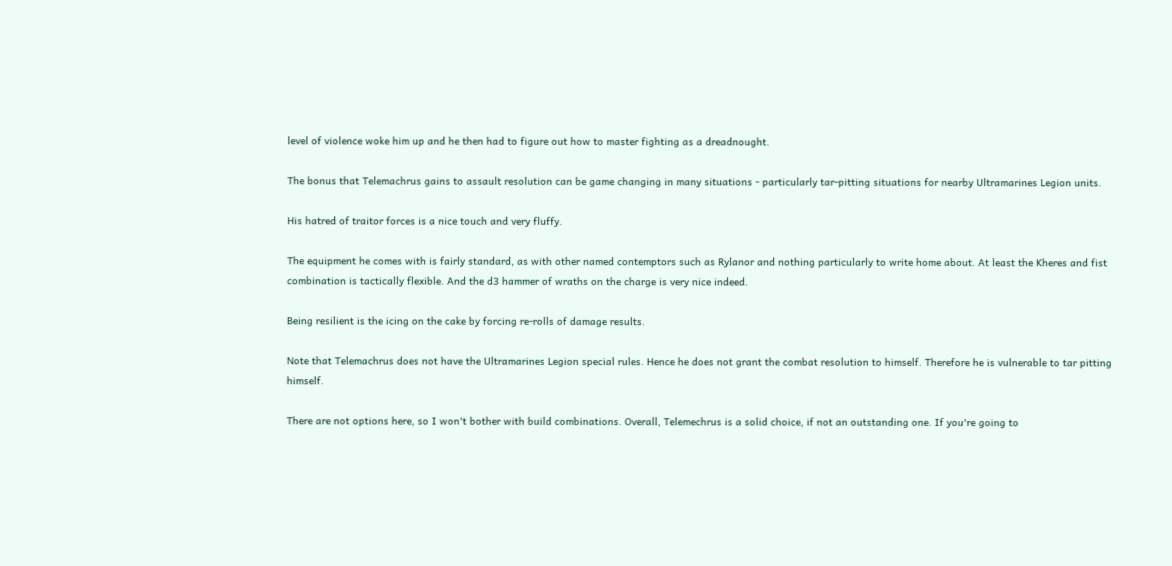level of violence woke him up and he then had to figure out how to master fighting as a dreadnought.

The bonus that Telemachrus gains to assault resolution can be game changing in many situations - particularly tar-pitting situations for nearby Ultramarines Legion units.

His hatred of traitor forces is a nice touch and very fluffy.

The equipment he comes with is fairly standard, as with other named contemptors such as Rylanor and nothing particularly to write home about. At least the Kheres and fist combination is tactically flexible. And the d3 hammer of wraths on the charge is very nice indeed.

Being resilient is the icing on the cake by forcing re-rolls of damage results.

Note that Telemachrus does not have the Ultramarines Legion special rules. Hence he does not grant the combat resolution to himself. Therefore he is vulnerable to tar pitting himself.

There are not options here, so I won't bother with build combinations. Overall, Telemechrus is a solid choice, if not an outstanding one. If you're going to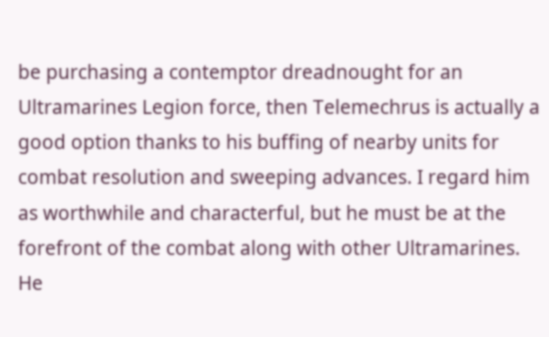be purchasing a contemptor dreadnought for an Ultramarines Legion force, then Telemechrus is actually a good option thanks to his buffing of nearby units for combat resolution and sweeping advances. I regard him as worthwhile and characterful, but he must be at the forefront of the combat along with other Ultramarines. He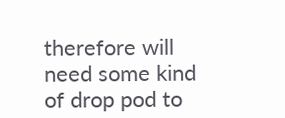therefore will need some kind of drop pod to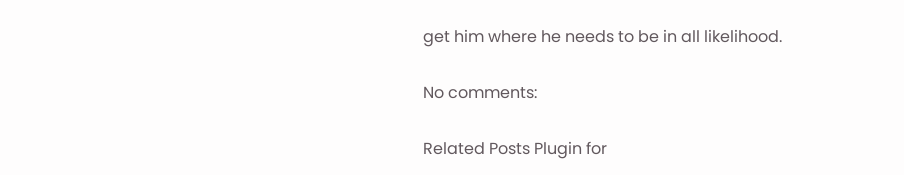get him where he needs to be in all likelihood.

No comments:

Related Posts Plugin for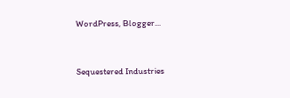WordPress, Blogger...


Sequestered Industries